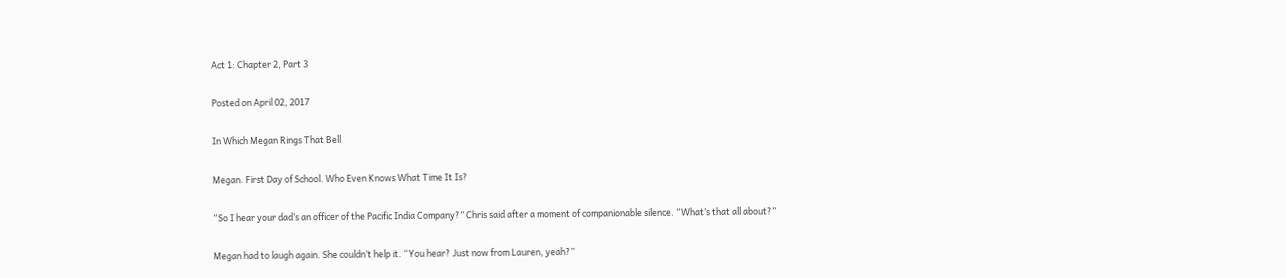Act 1: Chapter 2, Part 3

Posted on April 02, 2017

In Which Megan Rings That Bell

Megan. First Day of School. Who Even Knows What Time It Is?

“So I hear your dad’s an officer of the Pacific India Company?” Chris said after a moment of companionable silence. “What’s that all about?”

Megan had to laugh again. She couldn’t help it. “You hear? Just now from Lauren, yeah?”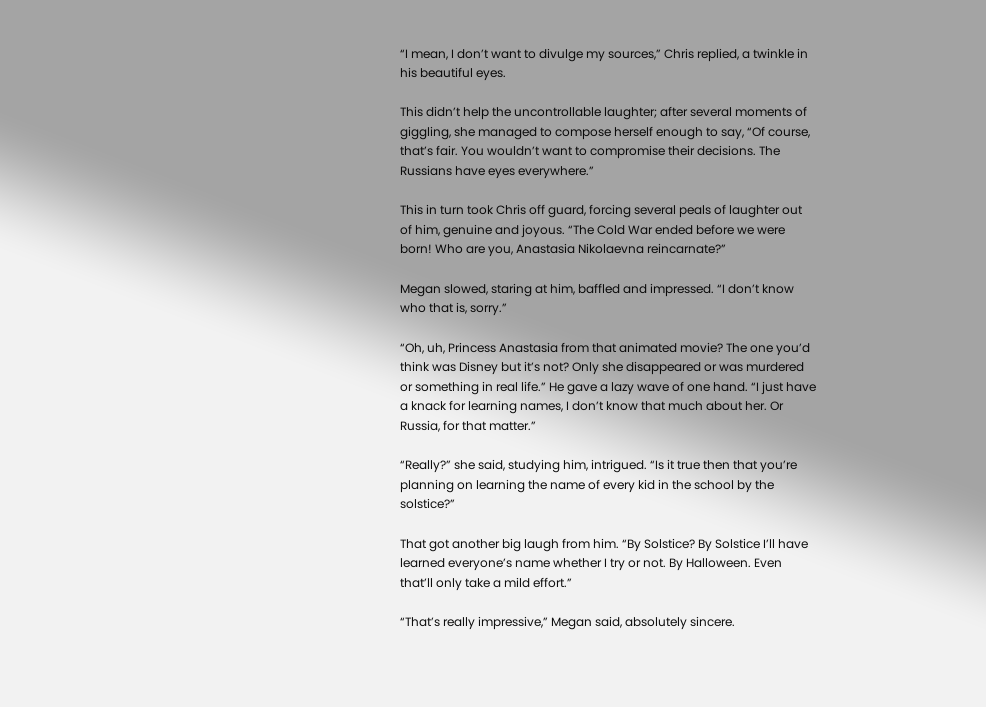“I mean, I don’t want to divulge my sources,” Chris replied, a twinkle in his beautiful eyes.

This didn’t help the uncontrollable laughter; after several moments of giggling, she managed to compose herself enough to say, “Of course, that’s fair. You wouldn’t want to compromise their decisions. The Russians have eyes everywhere.”

This in turn took Chris off guard, forcing several peals of laughter out of him, genuine and joyous. “The Cold War ended before we were born! Who are you, Anastasia Nikolaevna reincarnate?”

Megan slowed, staring at him, baffled and impressed. “I don’t know who that is, sorry.”

“Oh, uh, Princess Anastasia from that animated movie? The one you’d think was Disney but it’s not? Only she disappeared or was murdered or something in real life.” He gave a lazy wave of one hand. “I just have a knack for learning names, I don’t know that much about her. Or Russia, for that matter.”

“Really?” she said, studying him, intrigued. “Is it true then that you’re planning on learning the name of every kid in the school by the solstice?”

That got another big laugh from him. “By Solstice? By Solstice I’ll have learned everyone’s name whether I try or not. By Halloween. Even that’ll only take a mild effort.”

“That’s really impressive,” Megan said, absolutely sincere.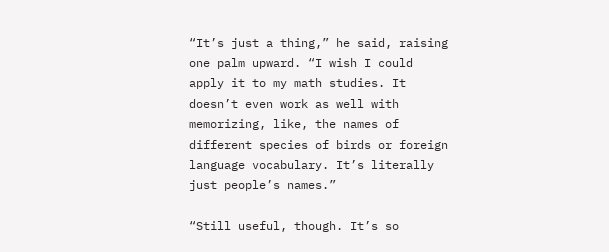“It’s just a thing,” he said, raising one palm upward. “I wish I could apply it to my math studies. It doesn’t even work as well with memorizing, like, the names of different species of birds or foreign language vocabulary. It’s literally just people’s names.”

“Still useful, though. It’s so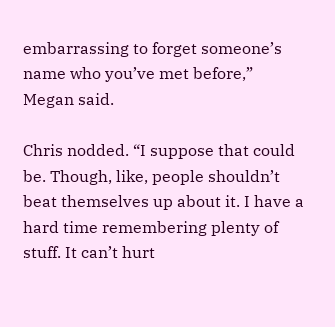embarrassing to forget someone’s name who you’ve met before,” Megan said.

Chris nodded. “I suppose that could be. Though, like, people shouldn’t beat themselves up about it. I have a hard time remembering plenty of stuff. It can’t hurt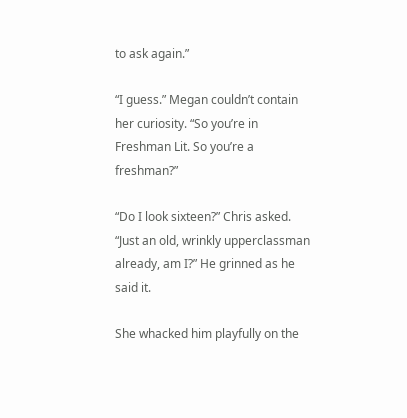to ask again.”

“I guess.” Megan couldn’t contain her curiosity. “So you’re in Freshman Lit. So you’re a freshman?”

“Do I look sixteen?” Chris asked. “Just an old, wrinkly upperclassman already, am I?” He grinned as he said it.

She whacked him playfully on the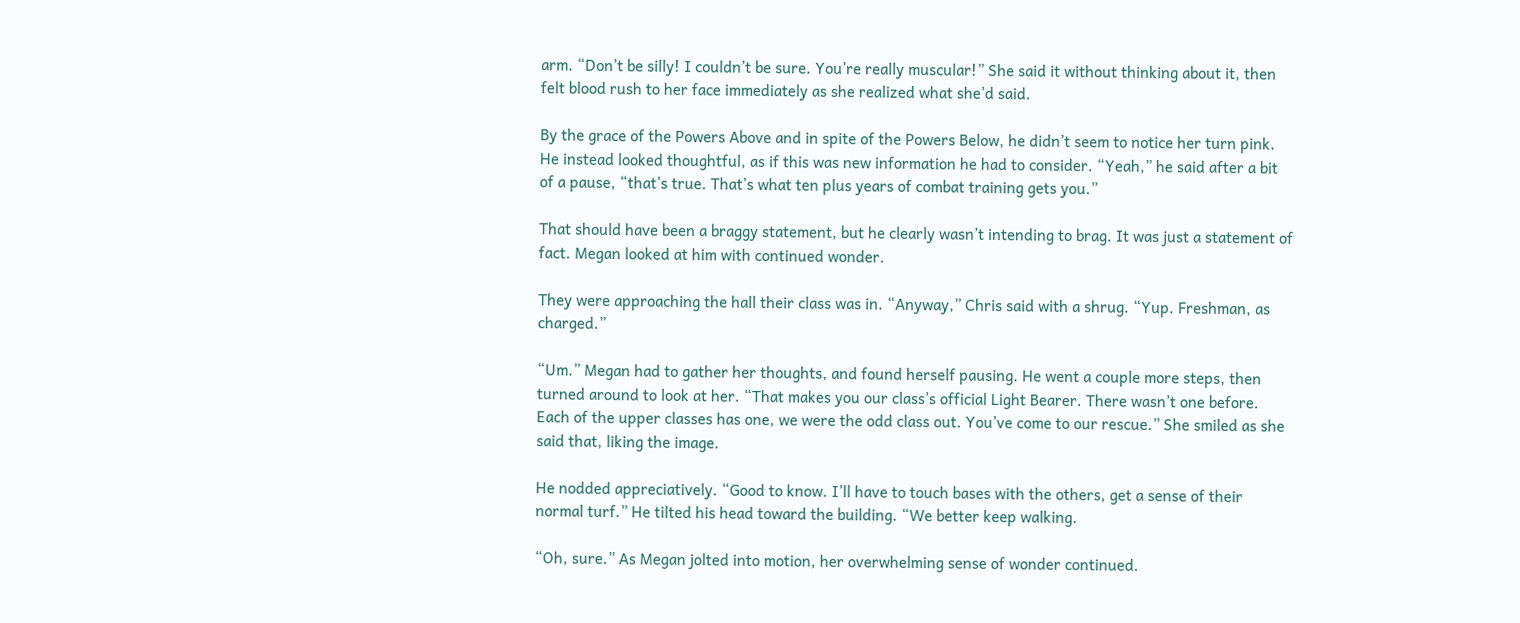arm. “Don’t be silly! I couldn’t be sure. You’re really muscular!” She said it without thinking about it, then felt blood rush to her face immediately as she realized what she’d said.

By the grace of the Powers Above and in spite of the Powers Below, he didn’t seem to notice her turn pink. He instead looked thoughtful, as if this was new information he had to consider. “Yeah,” he said after a bit of a pause, “that’s true. That’s what ten plus years of combat training gets you.”

That should have been a braggy statement, but he clearly wasn’t intending to brag. It was just a statement of fact. Megan looked at him with continued wonder.

They were approaching the hall their class was in. “Anyway,” Chris said with a shrug. “Yup. Freshman, as charged.”

“Um.” Megan had to gather her thoughts, and found herself pausing. He went a couple more steps, then turned around to look at her. “That makes you our class’s official Light Bearer. There wasn’t one before. Each of the upper classes has one, we were the odd class out. You’ve come to our rescue.” She smiled as she said that, liking the image.

He nodded appreciatively. “Good to know. I’ll have to touch bases with the others, get a sense of their normal turf.” He tilted his head toward the building. “We better keep walking.

“Oh, sure.” As Megan jolted into motion, her overwhelming sense of wonder continued.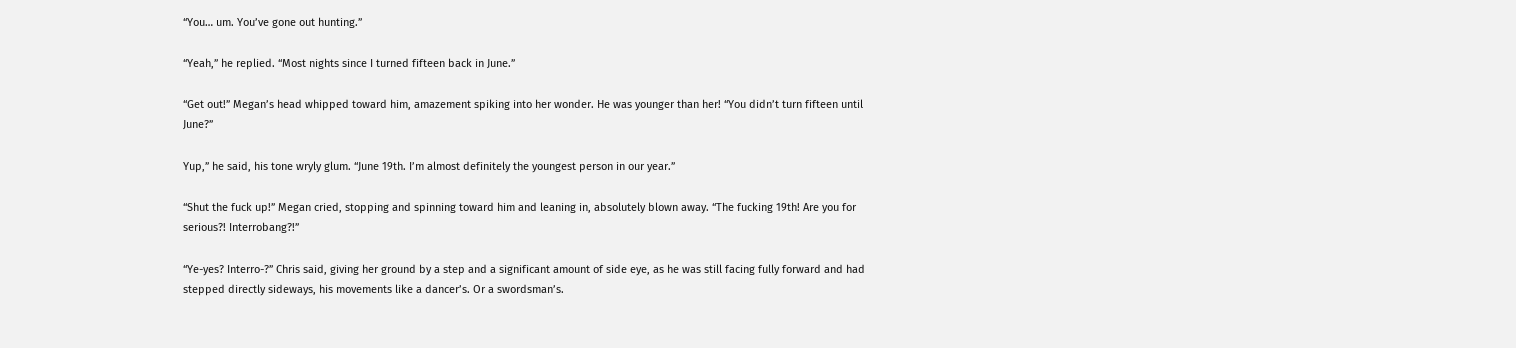“You… um. You’ve gone out hunting.”

“Yeah,” he replied. “Most nights since I turned fifteen back in June.”

“Get out!” Megan’s head whipped toward him, amazement spiking into her wonder. He was younger than her! “You didn’t turn fifteen until June?”

Yup,” he said, his tone wryly glum. “June 19th. I’m almost definitely the youngest person in our year.”

“Shut the fuck up!” Megan cried, stopping and spinning toward him and leaning in, absolutely blown away. “The fucking 19th! Are you for serious?! Interrobang?!”

“Ye-yes? Interro-?” Chris said, giving her ground by a step and a significant amount of side eye, as he was still facing fully forward and had stepped directly sideways, his movements like a dancer’s. Or a swordsman’s.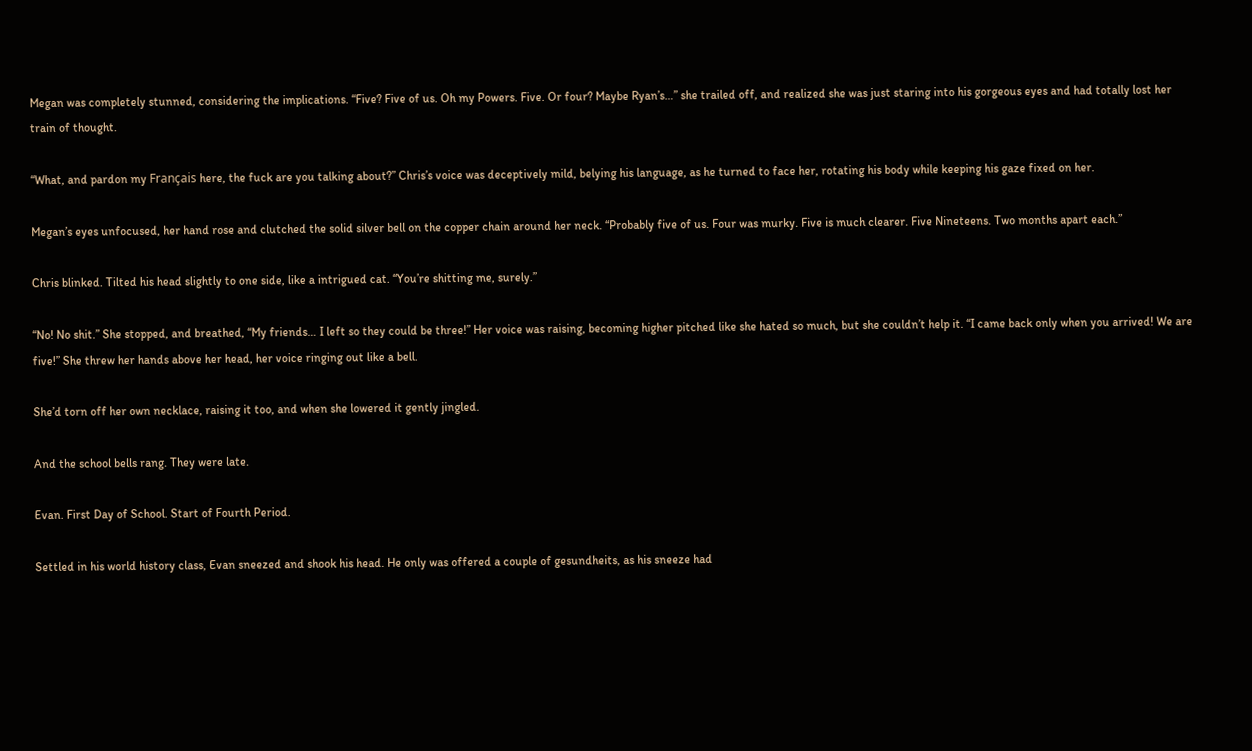Megan was completely stunned, considering the implications. “Five? Five of us. Oh my Powers. Five. Or four? Maybe Ryan’s…” she trailed off, and realized she was just staring into his gorgeous eyes and had totally lost her train of thought.

“What, and pardon my Français here, the fuck are you talking about?” Chris’s voice was deceptively mild, belying his language, as he turned to face her, rotating his body while keeping his gaze fixed on her.

Megan’s eyes unfocused, her hand rose and clutched the solid silver bell on the copper chain around her neck. “Probably five of us. Four was murky. Five is much clearer. Five Nineteens. Two months apart each.”

Chris blinked. Tilted his head slightly to one side, like a intrigued cat. “You’re shitting me, surely.”

“No! No shit.” She stopped, and breathed, “My friends… I left so they could be three!” Her voice was raising, becoming higher pitched like she hated so much, but she couldn’t help it. “I came back only when you arrived! We are five!” She threw her hands above her head, her voice ringing out like a bell.

She’d torn off her own necklace, raising it too, and when she lowered it gently jingled.

And the school bells rang. They were late.

Evan. First Day of School. Start of Fourth Period.

Settled in his world history class, Evan sneezed and shook his head. He only was offered a couple of gesundheits, as his sneeze had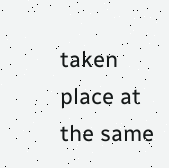taken place at the same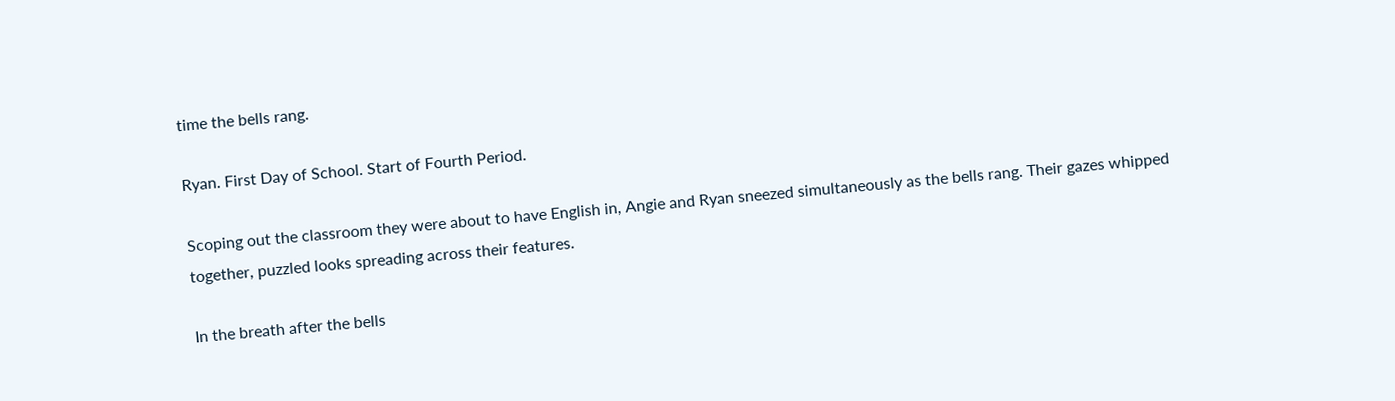time the bells rang.

Ryan. First Day of School. Start of Fourth Period.

Scoping out the classroom they were about to have English in, Angie and Ryan sneezed simultaneously as the bells rang. Their gazes whipped together, puzzled looks spreading across their features.

In the breath after the bells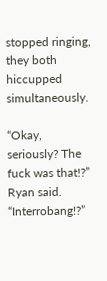stopped ringing, they both hiccupped simultaneously.

“Okay, seriously? The fuck was that!?” Ryan said. “Interrobang!?”